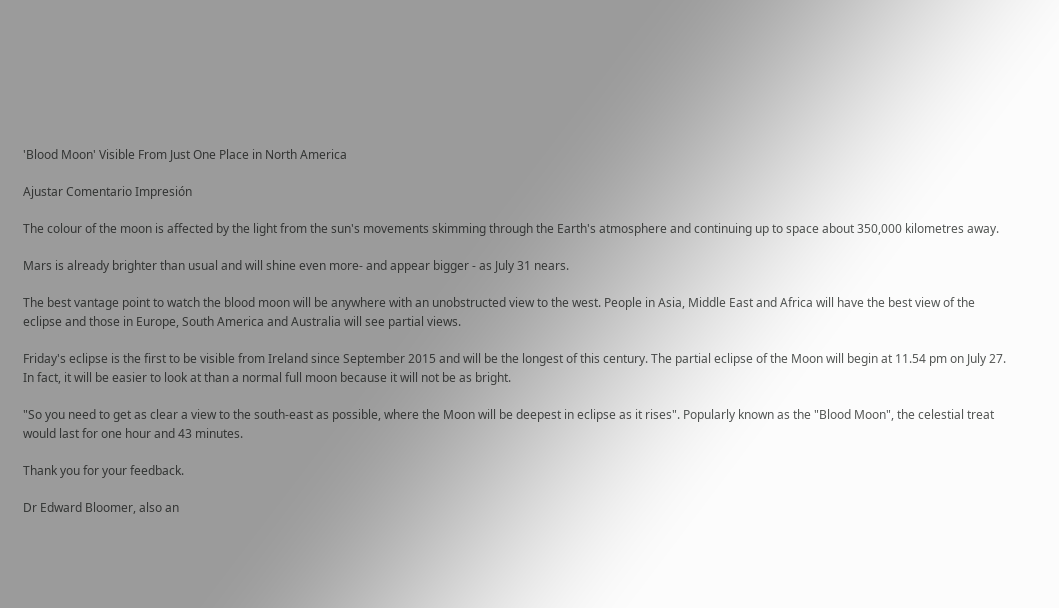'Blood Moon' Visible From Just One Place in North America

Ajustar Comentario Impresión

The colour of the moon is affected by the light from the sun's movements skimming through the Earth's atmosphere and continuing up to space about 350,000 kilometres away.

Mars is already brighter than usual and will shine even more- and appear bigger - as July 31 nears.

The best vantage point to watch the blood moon will be anywhere with an unobstructed view to the west. People in Asia, Middle East and Africa will have the best view of the eclipse and those in Europe, South America and Australia will see partial views.

Friday's eclipse is the first to be visible from Ireland since September 2015 and will be the longest of this century. The partial eclipse of the Moon will begin at 11.54 pm on July 27. In fact, it will be easier to look at than a normal full moon because it will not be as bright.

"So you need to get as clear a view to the south-east as possible, where the Moon will be deepest in eclipse as it rises". Popularly known as the "Blood Moon", the celestial treat would last for one hour and 43 minutes.

Thank you for your feedback.

Dr Edward Bloomer, also an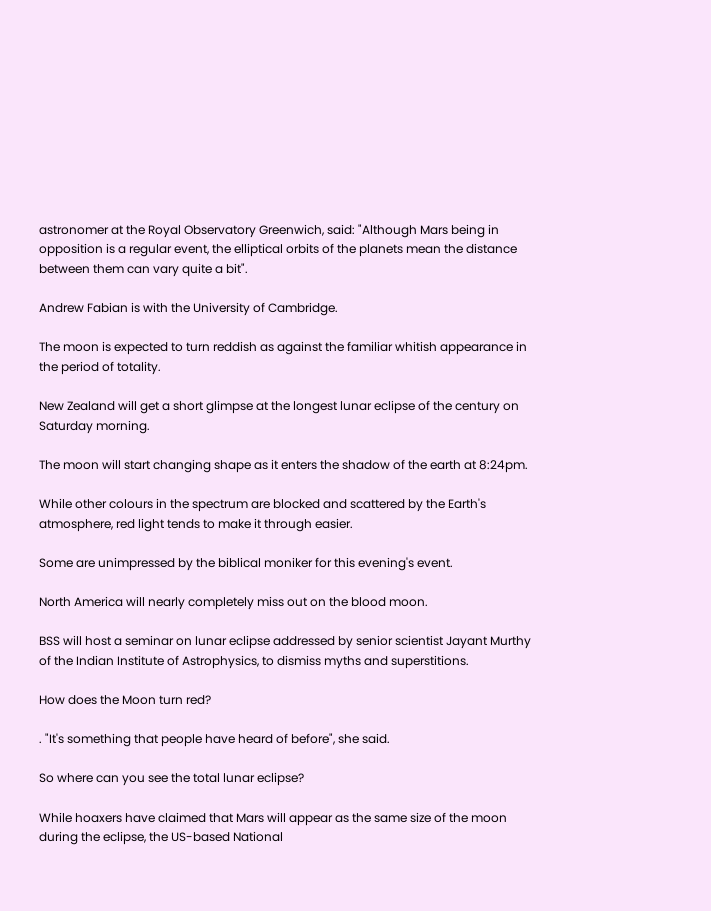astronomer at the Royal Observatory Greenwich, said: "Although Mars being in opposition is a regular event, the elliptical orbits of the planets mean the distance between them can vary quite a bit".

Andrew Fabian is with the University of Cambridge.

The moon is expected to turn reddish as against the familiar whitish appearance in the period of totality.

New Zealand will get a short glimpse at the longest lunar eclipse of the century on Saturday morning.

The moon will start changing shape as it enters the shadow of the earth at 8:24pm.

While other colours in the spectrum are blocked and scattered by the Earth's atmosphere, red light tends to make it through easier.

Some are unimpressed by the biblical moniker for this evening's event.

North America will nearly completely miss out on the blood moon.

BSS will host a seminar on lunar eclipse addressed by senior scientist Jayant Murthy of the Indian Institute of Astrophysics, to dismiss myths and superstitions.

How does the Moon turn red?

. "It's something that people have heard of before", she said.

So where can you see the total lunar eclipse?

While hoaxers have claimed that Mars will appear as the same size of the moon during the eclipse, the US-based National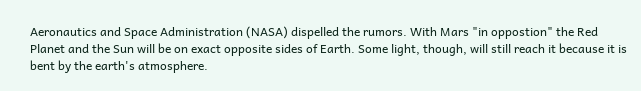Aeronautics and Space Administration (NASA) dispelled the rumors. With Mars "in oppostion" the Red Planet and the Sun will be on exact opposite sides of Earth. Some light, though, will still reach it because it is bent by the earth's atmosphere.